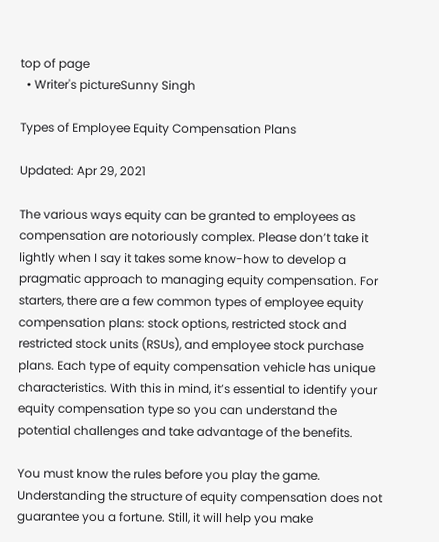top of page
  • Writer's pictureSunny Singh

Types of Employee Equity Compensation Plans

Updated: Apr 29, 2021

The various ways equity can be granted to employees as compensation are notoriously complex. Please don’t take it lightly when I say it takes some know-how to develop a pragmatic approach to managing equity compensation. For starters, there are a few common types of employee equity compensation plans: stock options, restricted stock and restricted stock units (RSUs), and employee stock purchase plans. Each type of equity compensation vehicle has unique characteristics. With this in mind, it’s essential to identify your equity compensation type so you can understand the potential challenges and take advantage of the benefits.

You must know the rules before you play the game. Understanding the structure of equity compensation does not guarantee you a fortune. Still, it will help you make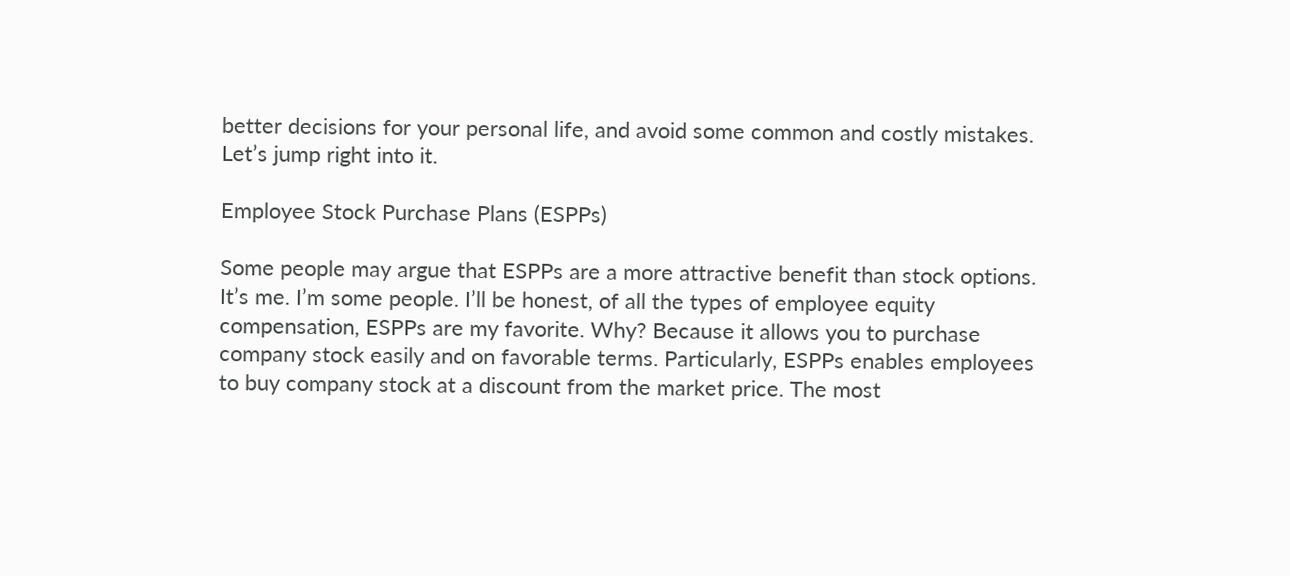better decisions for your personal life, and avoid some common and costly mistakes. Let’s jump right into it.

Employee Stock Purchase Plans (ESPPs)

Some people may argue that ESPPs are a more attractive benefit than stock options. It’s me. I’m some people. I’ll be honest, of all the types of employee equity compensation, ESPPs are my favorite. Why? Because it allows you to purchase company stock easily and on favorable terms. Particularly, ESPPs enables employees to buy company stock at a discount from the market price. The most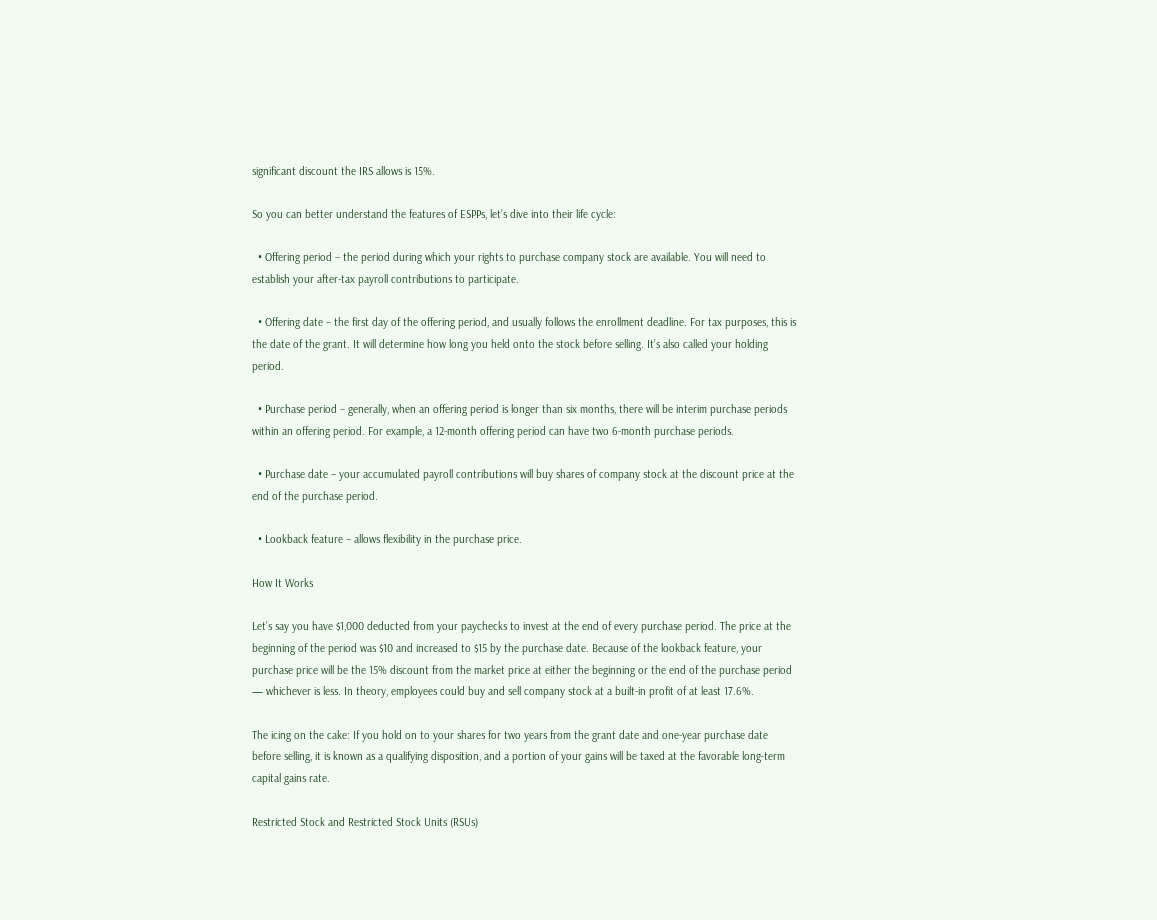significant discount the IRS allows is 15%.

So you can better understand the features of ESPPs, let’s dive into their life cycle:

  • Offering period – the period during which your rights to purchase company stock are available. You will need to establish your after-tax payroll contributions to participate.

  • Offering date – the first day of the offering period, and usually follows the enrollment deadline. For tax purposes, this is the date of the grant. It will determine how long you held onto the stock before selling. It’s also called your holding period.

  • Purchase period – generally, when an offering period is longer than six months, there will be interim purchase periods within an offering period. For example, a 12-month offering period can have two 6-month purchase periods.

  • Purchase date – your accumulated payroll contributions will buy shares of company stock at the discount price at the end of the purchase period.

  • Lookback feature – allows flexibility in the purchase price.

How It Works

Let’s say you have $1,000 deducted from your paychecks to invest at the end of every purchase period. The price at the beginning of the period was $10 and increased to $15 by the purchase date. Because of the lookback feature, your purchase price will be the 15% discount from the market price at either the beginning or the end of the purchase period — whichever is less. In theory, employees could buy and sell company stock at a built-in profit of at least 17.6%.

The icing on the cake: If you hold on to your shares for two years from the grant date and one-year purchase date before selling, it is known as a qualifying disposition, and a portion of your gains will be taxed at the favorable long-term capital gains rate.

Restricted Stock and Restricted Stock Units (RSUs)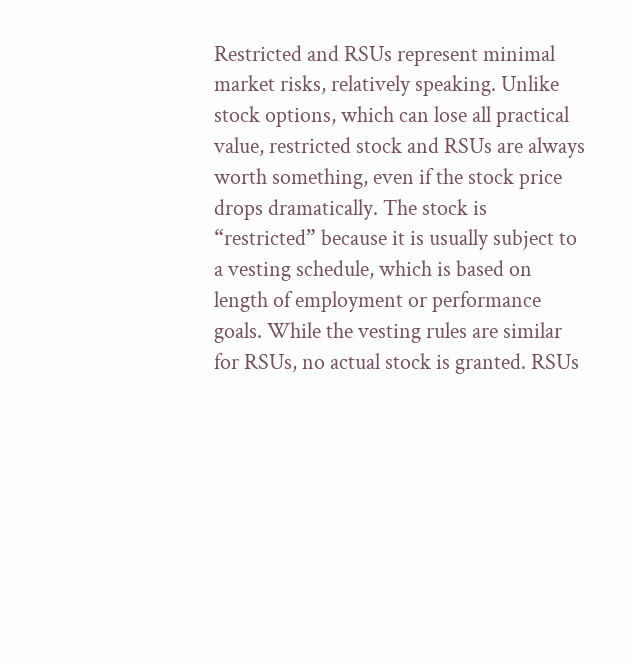Restricted and RSUs represent minimal market risks, relatively speaking. Unlike stock options, which can lose all practical value, restricted stock and RSUs are always worth something, even if the stock price drops dramatically. The stock is “restricted” because it is usually subject to a vesting schedule, which is based on length of employment or performance goals. While the vesting rules are similar for RSUs, no actual stock is granted. RSUs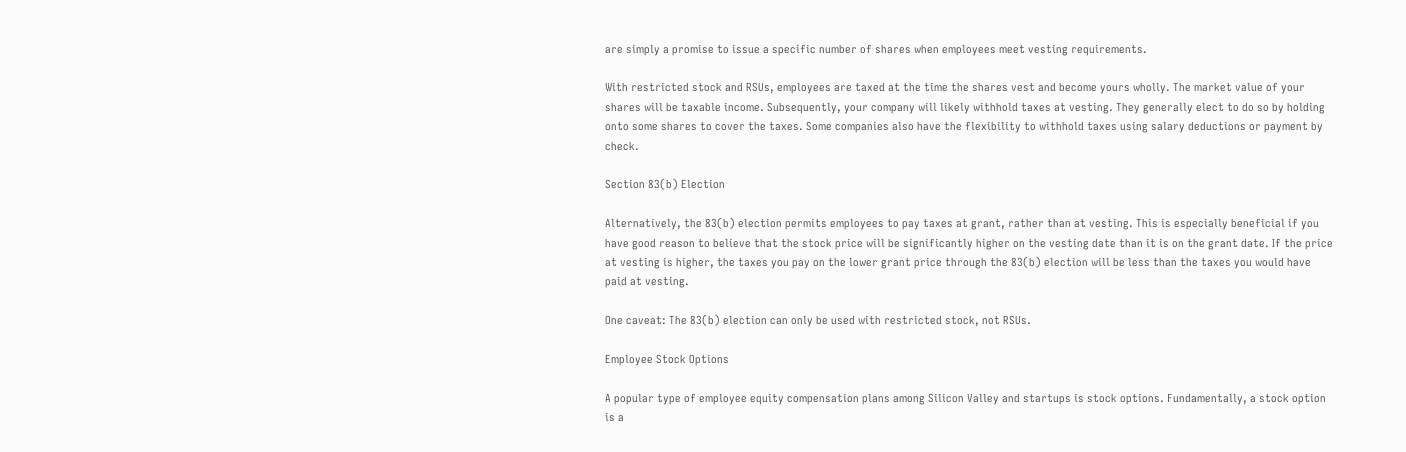are simply a promise to issue a specific number of shares when employees meet vesting requirements.

With restricted stock and RSUs, employees are taxed at the time the shares vest and become yours wholly. The market value of your shares will be taxable income. Subsequently, your company will likely withhold taxes at vesting. They generally elect to do so by holding onto some shares to cover the taxes. Some companies also have the flexibility to withhold taxes using salary deductions or payment by check.

Section 83(b) Election

Alternatively, the 83(b) election permits employees to pay taxes at grant, rather than at vesting. This is especially beneficial if you have good reason to believe that the stock price will be significantly higher on the vesting date than it is on the grant date. If the price at vesting is higher, the taxes you pay on the lower grant price through the 83(b) election will be less than the taxes you would have paid at vesting.

One caveat: The 83(b) election can only be used with restricted stock, not RSUs.

Employee Stock Options

A popular type of employee equity compensation plans among Silicon Valley and startups is stock options. Fundamentally, a stock option is a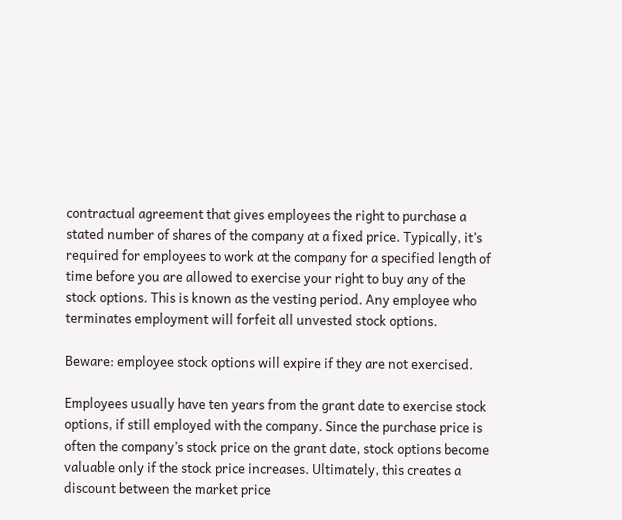contractual agreement that gives employees the right to purchase a stated number of shares of the company at a fixed price. Typically, it’s required for employees to work at the company for a specified length of time before you are allowed to exercise your right to buy any of the stock options. This is known as the vesting period. Any employee who terminates employment will forfeit all unvested stock options.

Beware: employee stock options will expire if they are not exercised.

Employees usually have ten years from the grant date to exercise stock options, if still employed with the company. Since the purchase price is often the company’s stock price on the grant date, stock options become valuable only if the stock price increases. Ultimately, this creates a discount between the market price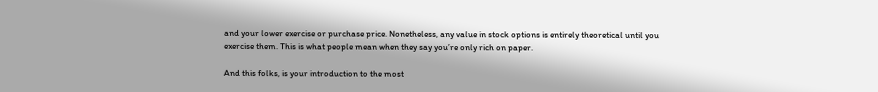and your lower exercise or purchase price. Nonetheless, any value in stock options is entirely theoretical until you exercise them. This is what people mean when they say you’re only rich on paper.

And this folks, is your introduction to the most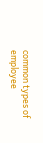common types of employee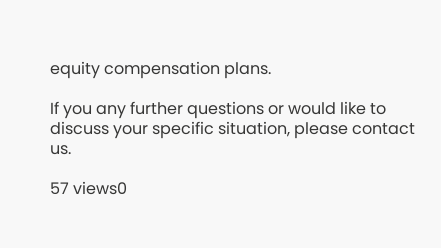equity compensation plans.

If you any further questions or would like to discuss your specific situation, please contact us.

57 views0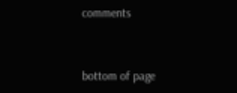comments


bottom of page